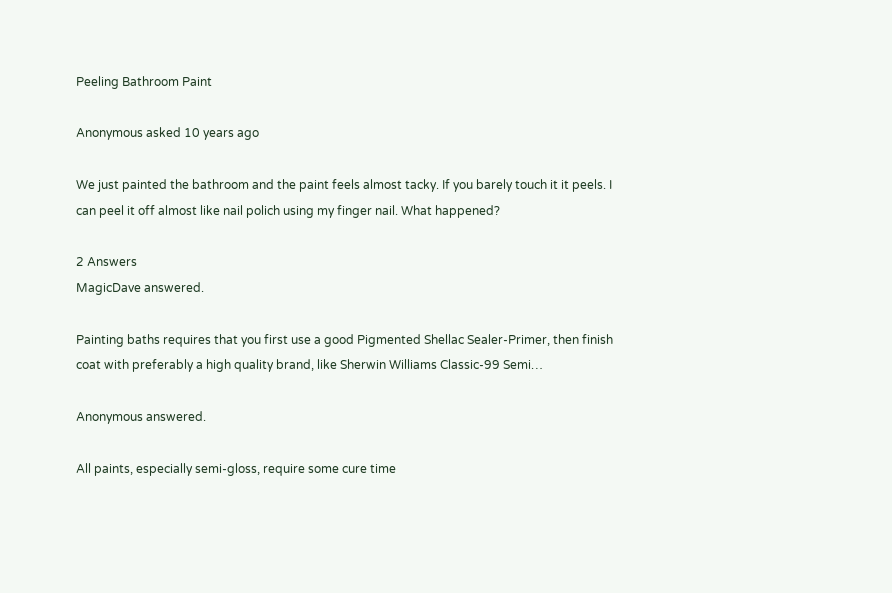Peeling Bathroom Paint

Anonymous asked 10 years ago

We just painted the bathroom and the paint feels almost tacky. If you barely touch it it peels. I can peel it off almost like nail polich using my finger nail. What happened?

2 Answers
MagicDave answered.

Painting baths requires that you first use a good Pigmented Shellac Sealer-Primer, then finish coat with preferably a high quality brand, like Sherwin Williams Classic-99 Semi…

Anonymous answered.

All paints, especially semi-gloss, require some cure time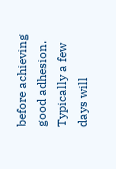before achieving good adhesion. Typically a few days will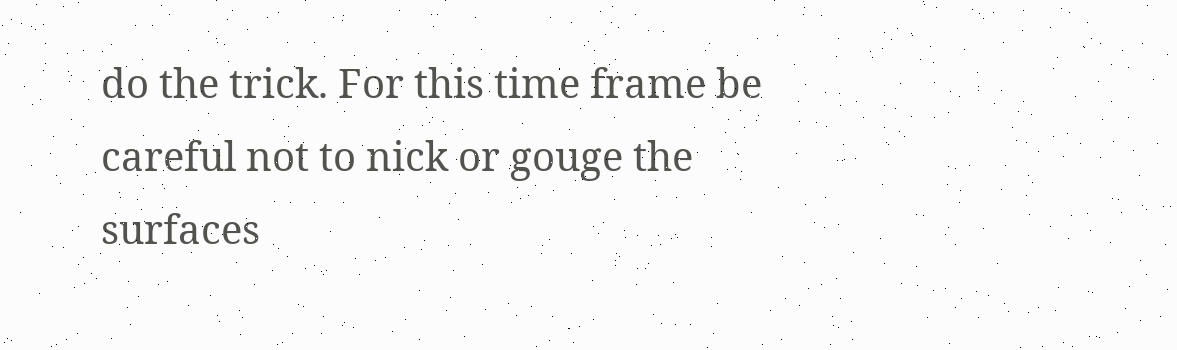do the trick. For this time frame be careful not to nick or gouge the surfaces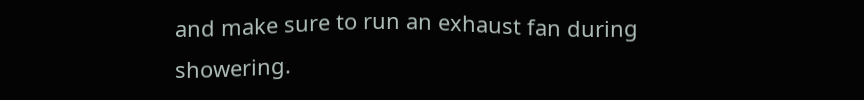and make sure to run an exhaust fan during showering.